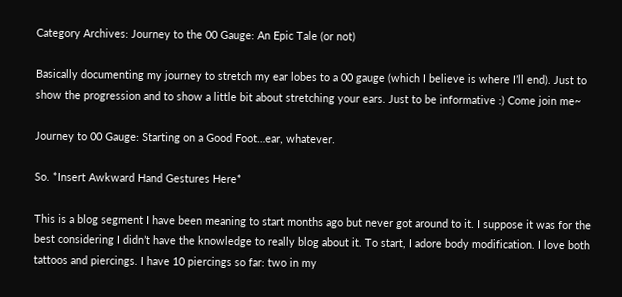Category Archives: Journey to the 00 Gauge: An Epic Tale (or not)

Basically documenting my journey to stretch my ear lobes to a 00 gauge (which I believe is where I’ll end). Just to show the progression and to show a little bit about stretching your ears. Just to be informative :) Come join me~

Journey to 00 Gauge: Starting on a Good Foot…ear, whatever.

So. *Insert Awkward Hand Gestures Here*

This is a blog segment I have been meaning to start months ago but never got around to it. I suppose it was for the best considering I didn’t have the knowledge to really blog about it. To start, I adore body modification. I love both tattoos and piercings. I have 10 piercings so far: two in my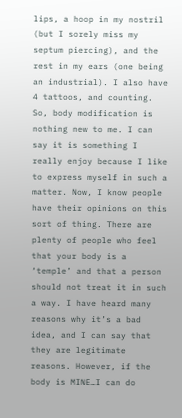lips, a hoop in my nostril (but I sorely miss my septum piercing), and the rest in my ears (one being an industrial). I also have 4 tattoos, and counting. So, body modification is nothing new to me. I can say it is something I really enjoy because I like to express myself in such a matter. Now, I know people have their opinions on this sort of thing. There are plenty of people who feel that your body is a ‘temple’ and that a person should not treat it in such a way. I have heard many reasons why it’s a bad idea, and I can say that they are legitimate reasons. However, if the body is MINE…I can do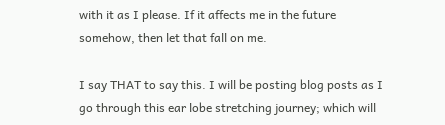with it as I please. If it affects me in the future somehow, then let that fall on me.

I say THAT to say this. I will be posting blog posts as I go through this ear lobe stretching journey; which will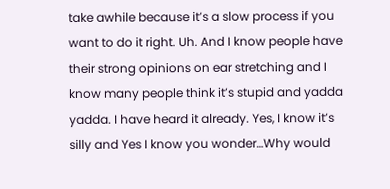take awhile because it’s a slow process if you want to do it right. Uh. And I know people have their strong opinions on ear stretching and I know many people think it’s stupid and yadda yadda. I have heard it already. Yes, I know it’s silly and Yes I know you wonder…Why would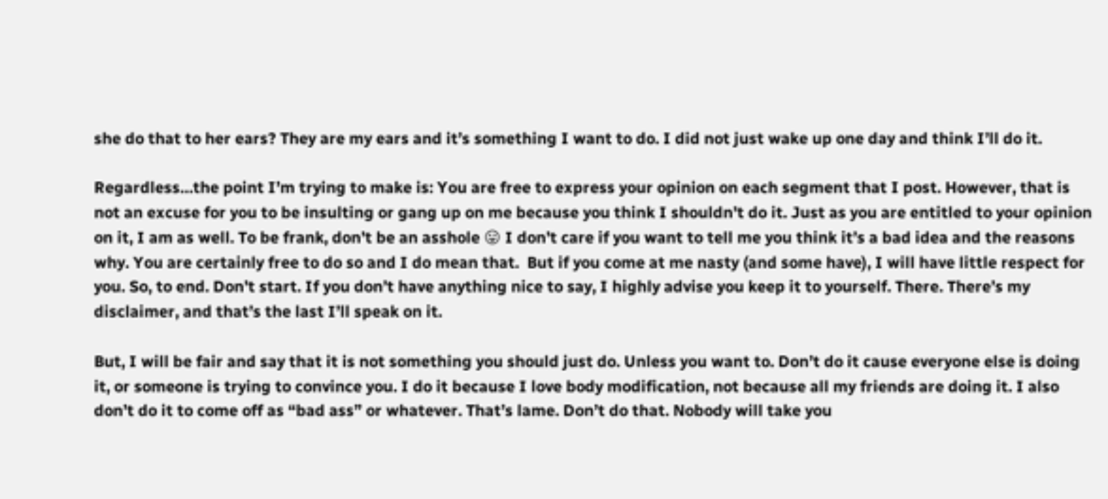she do that to her ears? They are my ears and it’s something I want to do. I did not just wake up one day and think I’ll do it.

Regardless…the point I’m trying to make is: You are free to express your opinion on each segment that I post. However, that is not an excuse for you to be insulting or gang up on me because you think I shouldn’t do it. Just as you are entitled to your opinion on it, I am as well. To be frank, don’t be an asshole 😛 I don’t care if you want to tell me you think it’s a bad idea and the reasons why. You are certainly free to do so and I do mean that.  But if you come at me nasty (and some have), I will have little respect for you. So, to end. Don’t start. If you don’t have anything nice to say, I highly advise you keep it to yourself. There. There’s my disclaimer, and that’s the last I’ll speak on it.

But, I will be fair and say that it is not something you should just do. Unless you want to. Don’t do it cause everyone else is doing it, or someone is trying to convince you. I do it because I love body modification, not because all my friends are doing it. I also don’t do it to come off as “bad ass” or whatever. That’s lame. Don’t do that. Nobody will take you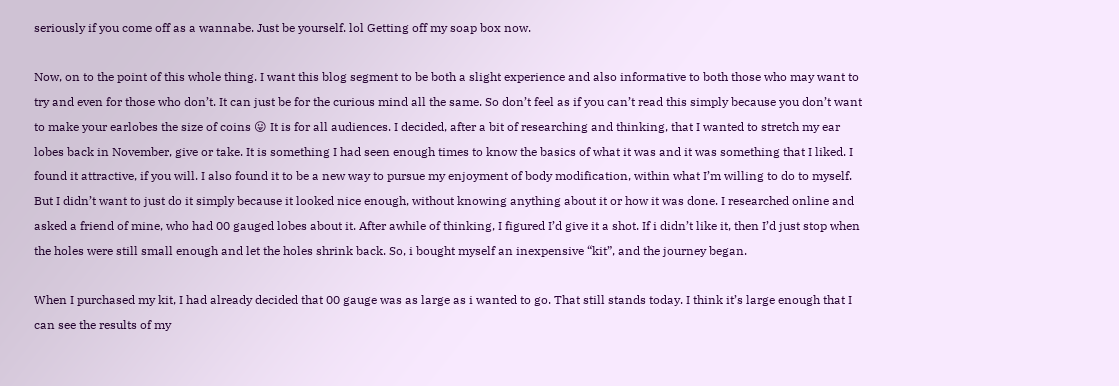seriously if you come off as a wannabe. Just be yourself. lol Getting off my soap box now.

Now, on to the point of this whole thing. I want this blog segment to be both a slight experience and also informative to both those who may want to try and even for those who don’t. It can just be for the curious mind all the same. So don’t feel as if you can’t read this simply because you don’t want to make your earlobes the size of coins 😛 It is for all audiences. I decided, after a bit of researching and thinking, that I wanted to stretch my ear lobes back in November, give or take. It is something I had seen enough times to know the basics of what it was and it was something that I liked. I found it attractive, if you will. I also found it to be a new way to pursue my enjoyment of body modification, within what I’m willing to do to myself. But I didn’t want to just do it simply because it looked nice enough, without knowing anything about it or how it was done. I researched online and asked a friend of mine, who had 00 gauged lobes about it. After awhile of thinking, I figured I’d give it a shot. If i didn’t like it, then I’d just stop when the holes were still small enough and let the holes shrink back. So, i bought myself an inexpensive “kit”, and the journey began.

When I purchased my kit, I had already decided that 00 gauge was as large as i wanted to go. That still stands today. I think it’s large enough that I can see the results of my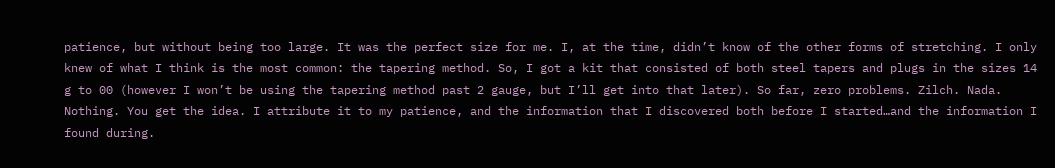patience, but without being too large. It was the perfect size for me. I, at the time, didn’t know of the other forms of stretching. I only knew of what I think is the most common: the tapering method. So, I got a kit that consisted of both steel tapers and plugs in the sizes 14 g to 00 (however I won’t be using the tapering method past 2 gauge, but I’ll get into that later). So far, zero problems. Zilch. Nada. Nothing. You get the idea. I attribute it to my patience, and the information that I discovered both before I started…and the information I found during.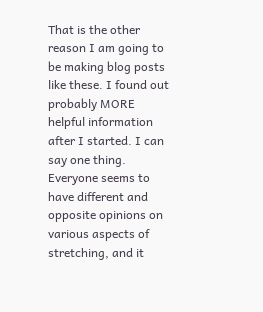That is the other reason I am going to be making blog posts like these. I found out probably MORE helpful information after I started. I can say one thing. Everyone seems to have different and opposite opinions on various aspects of stretching, and it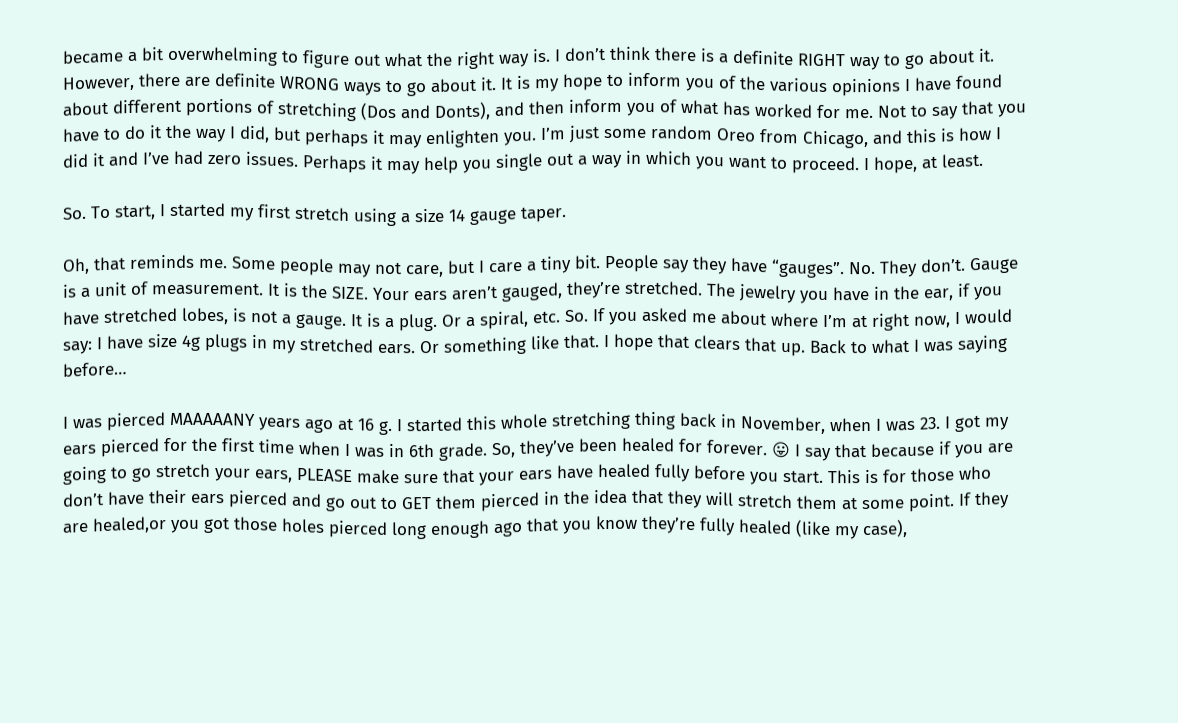became a bit overwhelming to figure out what the right way is. I don’t think there is a definite RIGHT way to go about it. However, there are definite WRONG ways to go about it. It is my hope to inform you of the various opinions I have found about different portions of stretching (Dos and Donts), and then inform you of what has worked for me. Not to say that you have to do it the way I did, but perhaps it may enlighten you. I’m just some random Oreo from Chicago, and this is how I did it and I’ve had zero issues. Perhaps it may help you single out a way in which you want to proceed. I hope, at least.

So. To start, I started my first stretch using a size 14 gauge taper.

Oh, that reminds me. Some people may not care, but I care a tiny bit. People say they have “gauges”. No. They don’t. Gauge is a unit of measurement. It is the SIZE. Your ears aren’t gauged, they’re stretched. The jewelry you have in the ear, if you have stretched lobes, is not a gauge. It is a plug. Or a spiral, etc. So. If you asked me about where I’m at right now, I would say: I have size 4g plugs in my stretched ears. Or something like that. I hope that clears that up. Back to what I was saying before…

I was pierced MAAAAANY years ago at 16 g. I started this whole stretching thing back in November, when I was 23. I got my ears pierced for the first time when I was in 6th grade. So, they’ve been healed for forever. 😛 I say that because if you are going to go stretch your ears, PLEASE make sure that your ears have healed fully before you start. This is for those who don’t have their ears pierced and go out to GET them pierced in the idea that they will stretch them at some point. If they are healed,or you got those holes pierced long enough ago that you know they’re fully healed (like my case),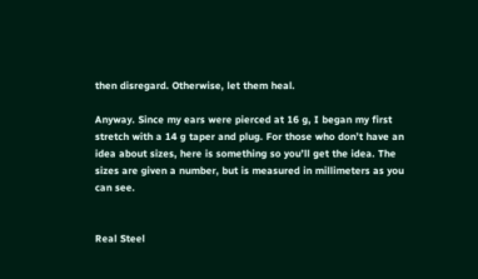then disregard. Otherwise, let them heal.

Anyway. Since my ears were pierced at 16 g, I began my first stretch with a 14 g taper and plug. For those who don’t have an idea about sizes, here is something so you’ll get the idea. The sizes are given a number, but is measured in millimeters as you can see.


Real Steel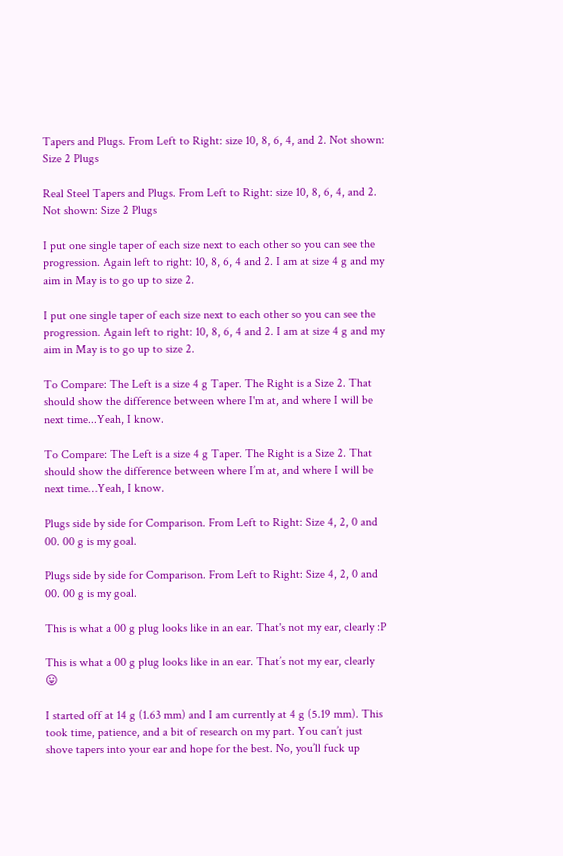Tapers and Plugs. From Left to Right: size 10, 8, 6, 4, and 2. Not shown: Size 2 Plugs

Real Steel Tapers and Plugs. From Left to Right: size 10, 8, 6, 4, and 2. Not shown: Size 2 Plugs

I put one single taper of each size next to each other so you can see the progression. Again left to right: 10, 8, 6, 4 and 2. I am at size 4 g and my aim in May is to go up to size 2.

I put one single taper of each size next to each other so you can see the progression. Again left to right: 10, 8, 6, 4 and 2. I am at size 4 g and my aim in May is to go up to size 2.

To Compare: The Left is a size 4 g Taper. The Right is a Size 2. That should show the difference between where I'm at, and where I will be next time...Yeah, I know.

To Compare: The Left is a size 4 g Taper. The Right is a Size 2. That should show the difference between where I’m at, and where I will be next time…Yeah, I know.

Plugs side by side for Comparison. From Left to Right: Size 4, 2, 0 and 00. 00 g is my goal.

Plugs side by side for Comparison. From Left to Right: Size 4, 2, 0 and 00. 00 g is my goal.

This is what a 00 g plug looks like in an ear. That's not my ear, clearly :P

This is what a 00 g plug looks like in an ear. That’s not my ear, clearly 😛

I started off at 14 g (1.63 mm) and I am currently at 4 g (5.19 mm). This took time, patience, and a bit of research on my part. You can’t just shove tapers into your ear and hope for the best. No, you’ll fuck up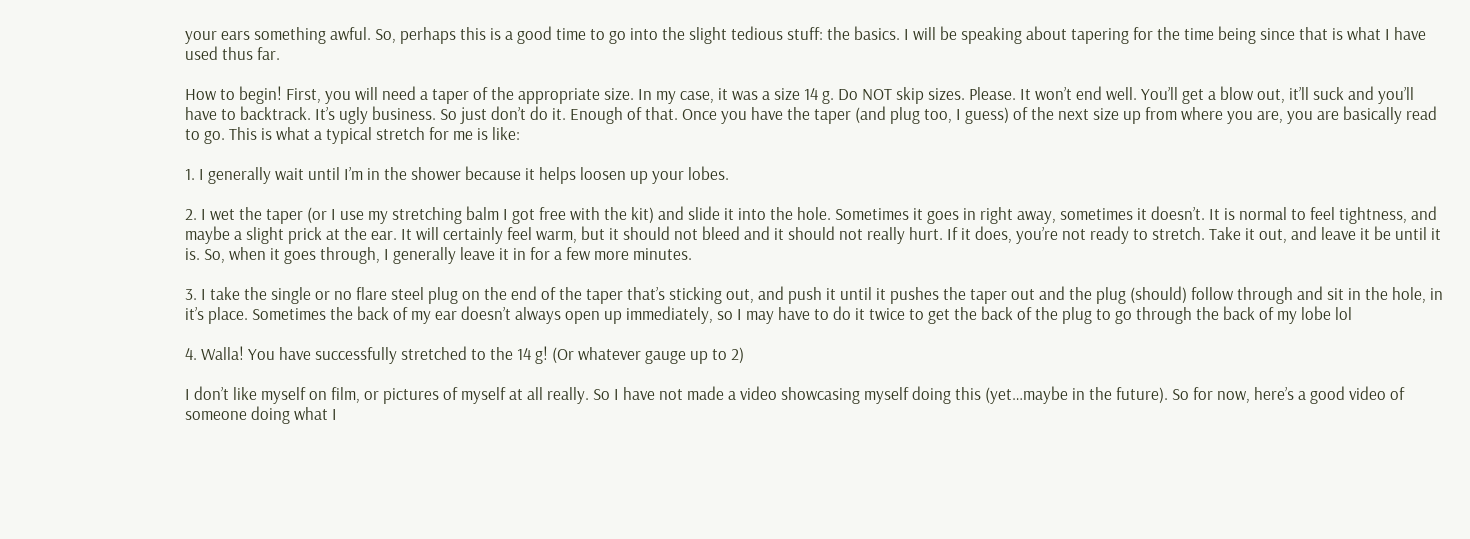your ears something awful. So, perhaps this is a good time to go into the slight tedious stuff: the basics. I will be speaking about tapering for the time being since that is what I have used thus far.

How to begin! First, you will need a taper of the appropriate size. In my case, it was a size 14 g. Do NOT skip sizes. Please. It won’t end well. You’ll get a blow out, it’ll suck and you’ll have to backtrack. It’s ugly business. So just don’t do it. Enough of that. Once you have the taper (and plug too, I guess) of the next size up from where you are, you are basically read to go. This is what a typical stretch for me is like:

1. I generally wait until I’m in the shower because it helps loosen up your lobes.

2. I wet the taper (or I use my stretching balm I got free with the kit) and slide it into the hole. Sometimes it goes in right away, sometimes it doesn’t. It is normal to feel tightness, and maybe a slight prick at the ear. It will certainly feel warm, but it should not bleed and it should not really hurt. If it does, you’re not ready to stretch. Take it out, and leave it be until it is. So, when it goes through, I generally leave it in for a few more minutes.

3. I take the single or no flare steel plug on the end of the taper that’s sticking out, and push it until it pushes the taper out and the plug (should) follow through and sit in the hole, in it’s place. Sometimes the back of my ear doesn’t always open up immediately, so I may have to do it twice to get the back of the plug to go through the back of my lobe lol

4. Walla! You have successfully stretched to the 14 g! (Or whatever gauge up to 2)

I don’t like myself on film, or pictures of myself at all really. So I have not made a video showcasing myself doing this (yet…maybe in the future). So for now, here’s a good video of someone doing what I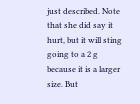just described. Note that she did say it hurt, but it will sting going to a 2 g because it is a larger size. But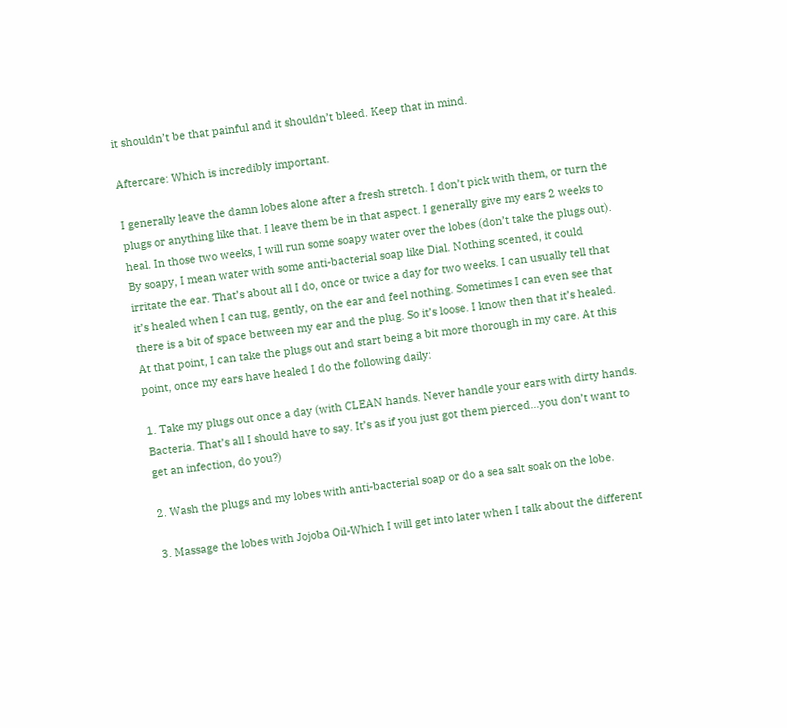it shouldn’t be that painful and it shouldn’t bleed. Keep that in mind.

Aftercare: Which is incredibly important.

I generally leave the damn lobes alone after a fresh stretch. I don’t pick with them, or turn the plugs or anything like that. I leave them be in that aspect. I generally give my ears 2 weeks to heal. In those two weeks, I will run some soapy water over the lobes (don’t take the plugs out). By soapy, I mean water with some anti-bacterial soap like Dial. Nothing scented, it could irritate the ear. That’s about all I do, once or twice a day for two weeks. I can usually tell that it’s healed when I can tug, gently, on the ear and feel nothing. Sometimes I can even see that there is a bit of space between my ear and the plug. So it’s loose. I know then that it’s healed. At that point, I can take the plugs out and start being a bit more thorough in my care. At this point, once my ears have healed I do the following daily:

1. Take my plugs out once a day (with CLEAN hands. Never handle your ears with dirty hands. Bacteria. That’s all I should have to say. It’s as if you just got them pierced…you don’t want to get an infection, do you?)

2. Wash the plugs and my lobes with anti-bacterial soap or do a sea salt soak on the lobe.

3. Massage the lobes with Jojoba Oil-Which I will get into later when I talk about the different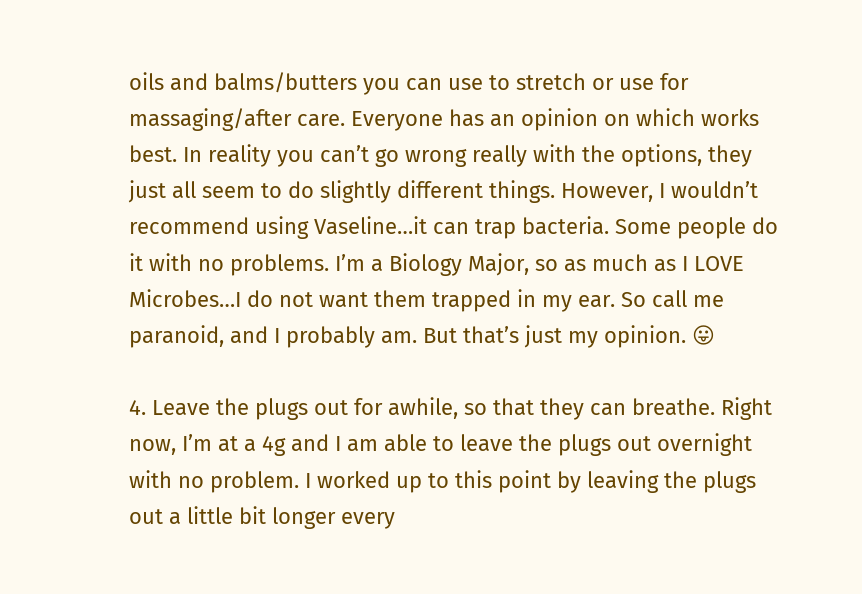oils and balms/butters you can use to stretch or use for massaging/after care. Everyone has an opinion on which works best. In reality you can’t go wrong really with the options, they just all seem to do slightly different things. However, I wouldn’t recommend using Vaseline…it can trap bacteria. Some people do it with no problems. I’m a Biology Major, so as much as I LOVE Microbes…I do not want them trapped in my ear. So call me paranoid, and I probably am. But that’s just my opinion. 😛

4. Leave the plugs out for awhile, so that they can breathe. Right now, I’m at a 4g and I am able to leave the plugs out overnight with no problem. I worked up to this point by leaving the plugs out a little bit longer every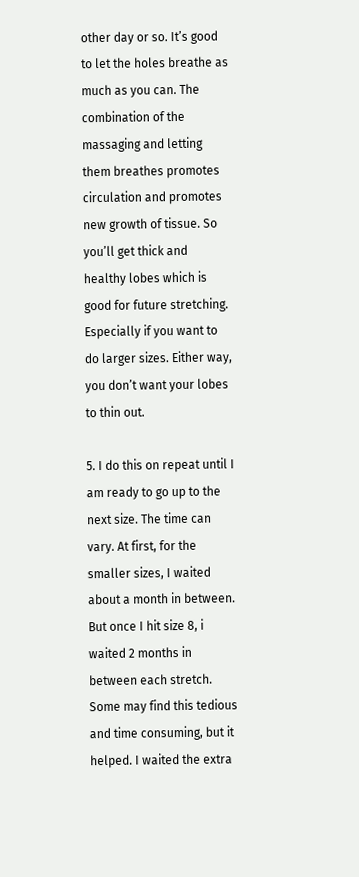other day or so. It’s good to let the holes breathe as much as you can. The combination of the massaging and letting them breathes promotes circulation and promotes new growth of tissue. So you’ll get thick and healthy lobes which is good for future stretching. Especially if you want to do larger sizes. Either way, you don’t want your lobes to thin out.

5. I do this on repeat until I am ready to go up to the next size. The time can vary. At first, for the smaller sizes, I waited about a month in between. But once I hit size 8, i waited 2 months in between each stretch. Some may find this tedious and time consuming, but it helped. I waited the extra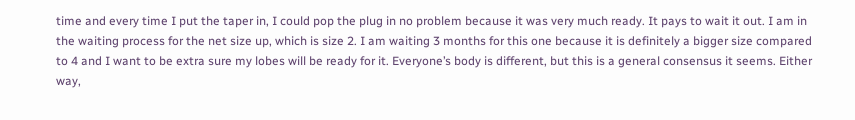time and every time I put the taper in, I could pop the plug in no problem because it was very much ready. It pays to wait it out. I am in the waiting process for the net size up, which is size 2. I am waiting 3 months for this one because it is definitely a bigger size compared to 4 and I want to be extra sure my lobes will be ready for it. Everyone’s body is different, but this is a general consensus it seems. Either way,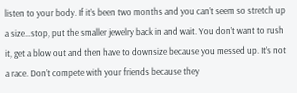listen to your body. If it’s been two months and you can’t seem so stretch up a size…stop, put the smaller jewelry back in and wait. You don’t want to rush it, get a blow out and then have to downsize because you messed up. It’s not a race. Don’t compete with your friends because they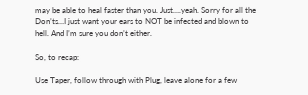may be able to heal faster than you. Just….yeah. Sorry for all the Don’ts…I just want your ears to NOT be infected and blown to hell. And I’m sure you don’t either.

So, to recap:

Use Taper, follow through with Plug, leave alone for a few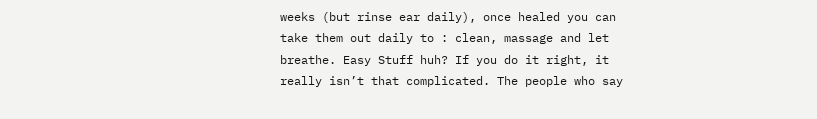weeks (but rinse ear daily), once healed you can take them out daily to : clean, massage and let breathe. Easy Stuff huh? If you do it right, it really isn’t that complicated. The people who say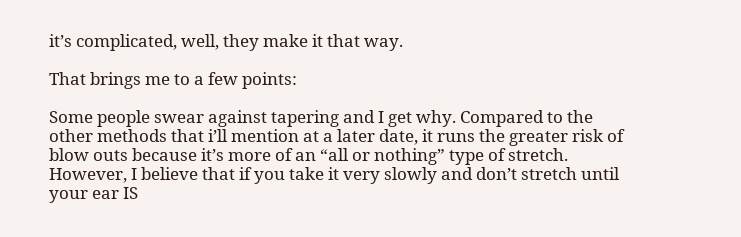it’s complicated, well, they make it that way.

That brings me to a few points:

Some people swear against tapering and I get why. Compared to the other methods that i’ll mention at a later date, it runs the greater risk of blow outs because it’s more of an “all or nothing” type of stretch. However, I believe that if you take it very slowly and don’t stretch until your ear IS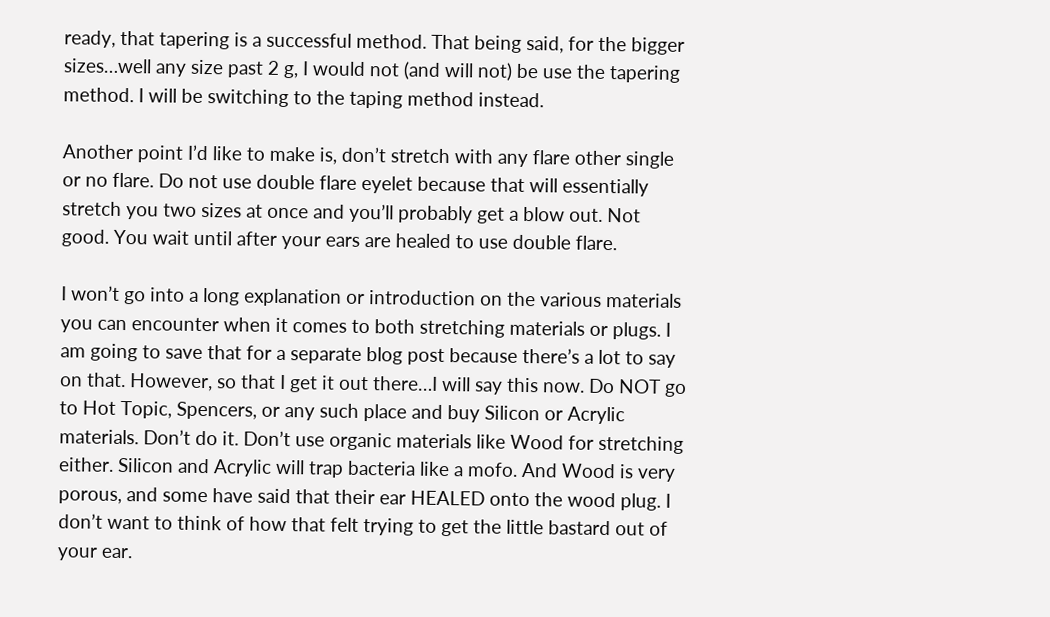ready, that tapering is a successful method. That being said, for the bigger sizes…well any size past 2 g, I would not (and will not) be use the tapering method. I will be switching to the taping method instead.

Another point I’d like to make is, don’t stretch with any flare other single or no flare. Do not use double flare eyelet because that will essentially stretch you two sizes at once and you’ll probably get a blow out. Not good. You wait until after your ears are healed to use double flare.

I won’t go into a long explanation or introduction on the various materials you can encounter when it comes to both stretching materials or plugs. I am going to save that for a separate blog post because there’s a lot to say on that. However, so that I get it out there…I will say this now. Do NOT go to Hot Topic, Spencers, or any such place and buy Silicon or Acrylic materials. Don’t do it. Don’t use organic materials like Wood for stretching either. Silicon and Acrylic will trap bacteria like a mofo. And Wood is very porous, and some have said that their ear HEALED onto the wood plug. I don’t want to think of how that felt trying to get the little bastard out of your ear.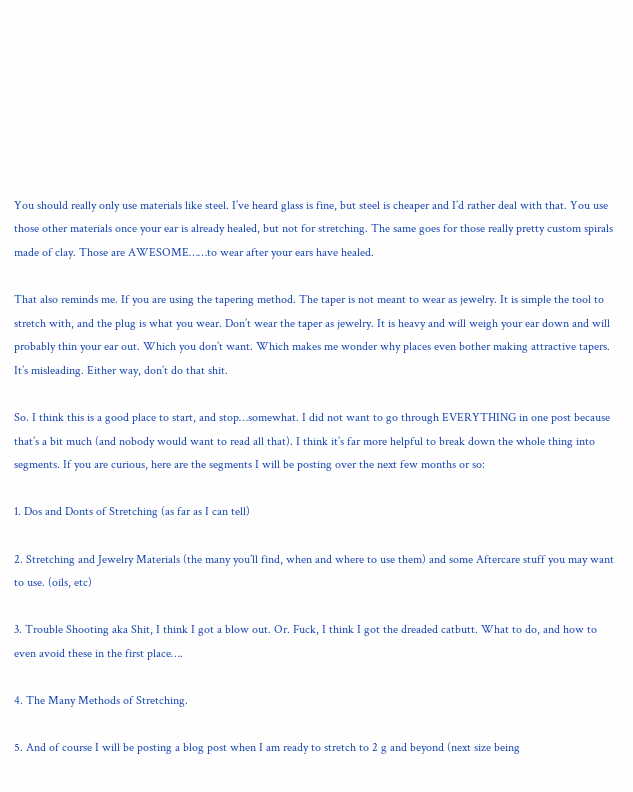You should really only use materials like steel. I’ve heard glass is fine, but steel is cheaper and I’d rather deal with that. You use those other materials once your ear is already healed, but not for stretching. The same goes for those really pretty custom spirals made of clay. Those are AWESOME……to wear after your ears have healed.

That also reminds me. If you are using the tapering method. The taper is not meant to wear as jewelry. It is simple the tool to stretch with, and the plug is what you wear. Don’t wear the taper as jewelry. It is heavy and will weigh your ear down and will probably thin your ear out. Which you don’t want. Which makes me wonder why places even bother making attractive tapers. It’s misleading. Either way, don’t do that shit.

So. I think this is a good place to start, and stop…somewhat. I did not want to go through EVERYTHING in one post because that’s a bit much (and nobody would want to read all that). I think it’s far more helpful to break down the whole thing into segments. If you are curious, here are the segments I will be posting over the next few months or so:

1. Dos and Donts of Stretching (as far as I can tell)

2. Stretching and Jewelry Materials (the many you’ll find, when and where to use them) and some Aftercare stuff you may want to use. (oils, etc)

3. Trouble Shooting aka Shit, I think I got a blow out. Or. Fuck, I think I got the dreaded catbutt. What to do, and how to even avoid these in the first place….

4. The Many Methods of Stretching.

5. And of course I will be posting a blog post when I am ready to stretch to 2 g and beyond (next size being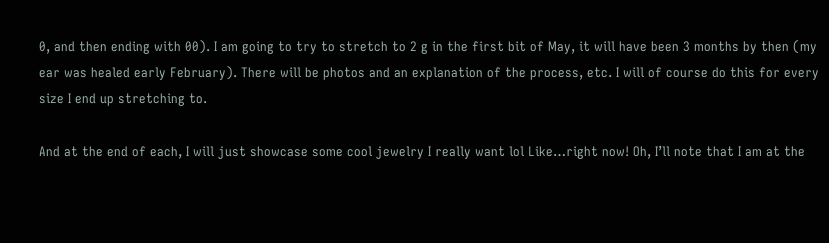0, and then ending with 00). I am going to try to stretch to 2 g in the first bit of May, it will have been 3 months by then (my ear was healed early February). There will be photos and an explanation of the process, etc. I will of course do this for every size I end up stretching to.

And at the end of each, I will just showcase some cool jewelry I really want lol Like…right now! Oh, I’ll note that I am at the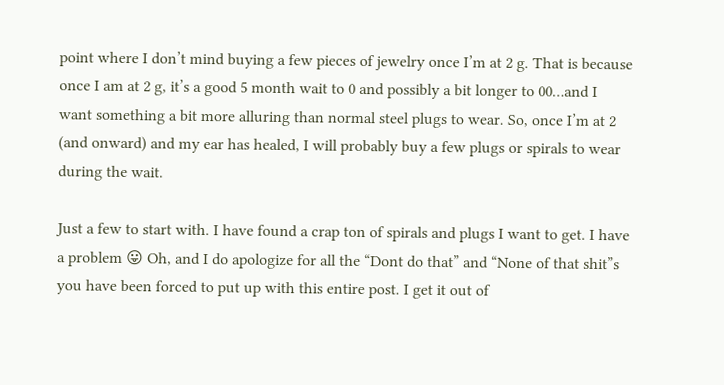point where I don’t mind buying a few pieces of jewelry once I’m at 2 g. That is because once I am at 2 g, it’s a good 5 month wait to 0 and possibly a bit longer to 00…and I want something a bit more alluring than normal steel plugs to wear. So, once I’m at 2 (and onward) and my ear has healed, I will probably buy a few plugs or spirals to wear during the wait.

Just a few to start with. I have found a crap ton of spirals and plugs I want to get. I have a problem 😛 Oh, and I do apologize for all the “Dont do that” and “None of that shit”s you have been forced to put up with this entire post. I get it out of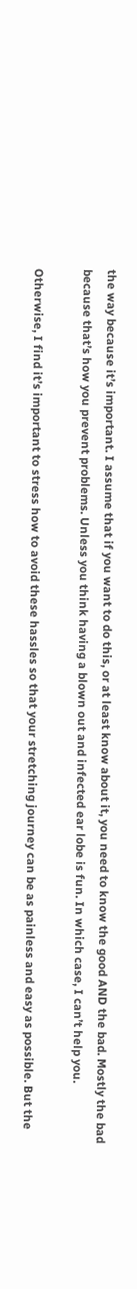the way because it’s important. I assume that if you want to do this, or at least know about it, you need to know the good AND the bad. Mostly the bad because that’s how you prevent problems. Unless you think having a blown out and infected ear lobe is fun. In which case, I can’t help you.

Otherwise, I find it’s important to stress how to avoid these hassles so that your stretching journey can be as painless and easy as possible. But the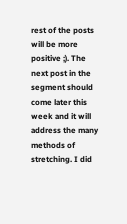rest of the posts will be more positive ;). The next post in the segment should come later this week and it will address the many methods of stretching. I did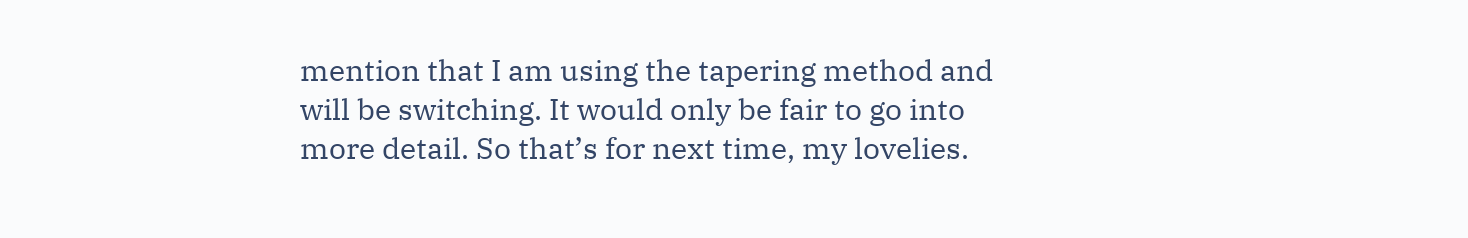mention that I am using the tapering method and will be switching. It would only be fair to go into more detail. So that’s for next time, my lovelies.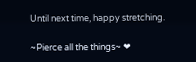Until next time, happy stretching.

~Pierce all the things~ ❤